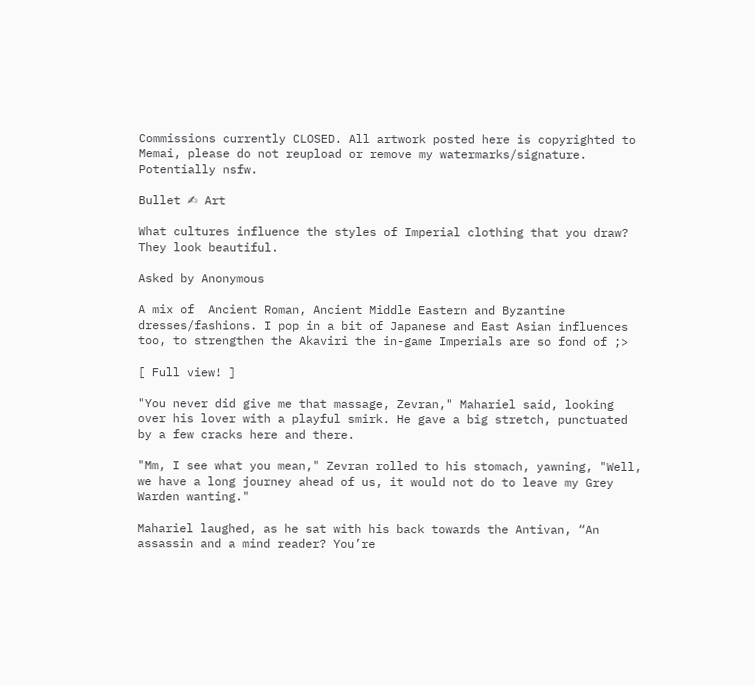Commissions currently CLOSED. All artwork posted here is copyrighted to Memai, please do not reupload or remove my watermarks/signature. Potentially nsfw.

Bullet ✍ Art

What cultures influence the styles of Imperial clothing that you draw? They look beautiful.

Asked by Anonymous

A mix of  Ancient Roman, Ancient Middle Eastern and Byzantine dresses/fashions. I pop in a bit of Japanese and East Asian influences too, to strengthen the Akaviri the in-game Imperials are so fond of ;>

[ Full view! ]

"You never did give me that massage, Zevran," Mahariel said, looking over his lover with a playful smirk. He gave a big stretch, punctuated by a few cracks here and there.

"Mm, I see what you mean," Zevran rolled to his stomach, yawning, "Well, we have a long journey ahead of us, it would not do to leave my Grey Warden wanting."

Mahariel laughed, as he sat with his back towards the Antivan, “An assassin and a mind reader? You’re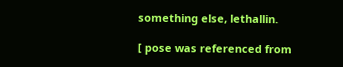something else, lethallin.

[ pose was referenced from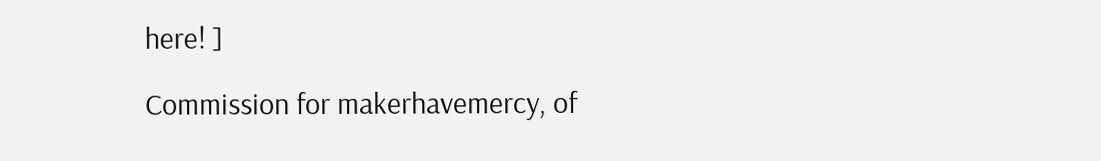here! ]

Commission for makerhavemercy, of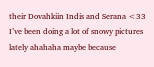their Dovahkiin Indis and Serana <33 I’ve been doing a lot of snowy pictures lately ahahaha maybe because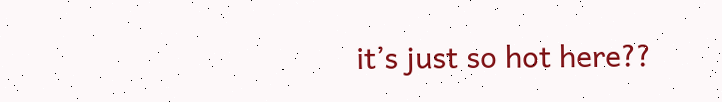it’s just so hot here??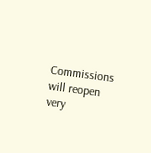Commissions will reopen very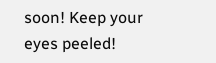soon! Keep your eyes peeled!